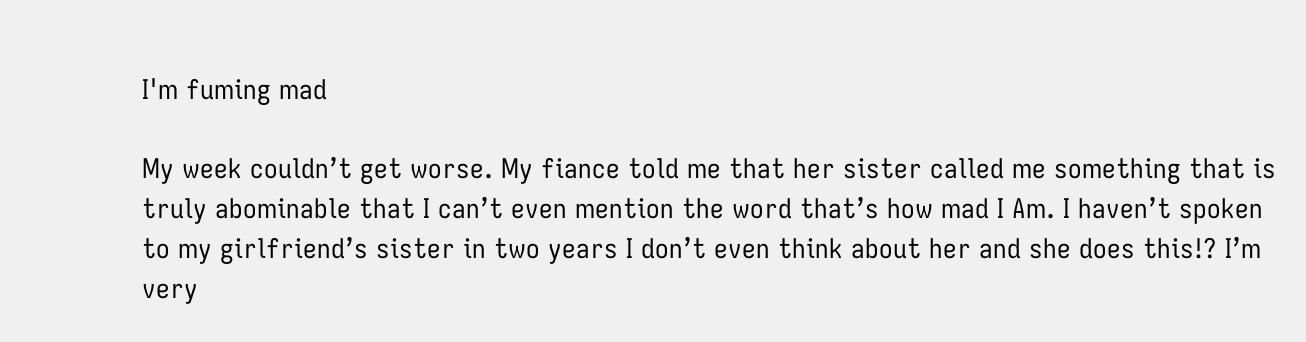I'm fuming mad

My week couldn’t get worse. My fiance told me that her sister called me something that is truly abominable that I can’t even mention the word that’s how mad I Am. I haven’t spoken to my girlfriend’s sister in two years I don’t even think about her and she does this!? I’m very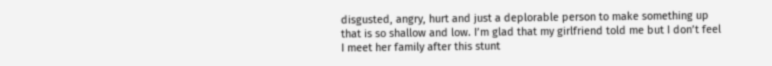disgusted, angry, hurt and just a deplorable person to make something up that is so shallow and low. I’m glad that my girlfriend told me but I don’t feel I meet her family after this stunt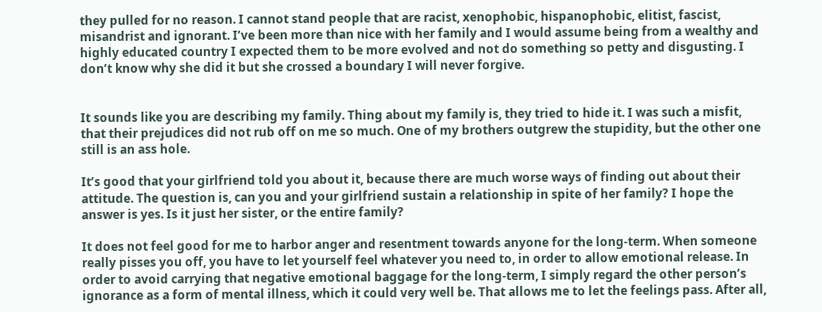they pulled for no reason. I cannot stand people that are racist, xenophobic, hispanophobic, elitist, fascist, misandrist and ignorant. I’ve been more than nice with her family and I would assume being from a wealthy and highly educated country I expected them to be more evolved and not do something so petty and disgusting. I don’t know why she did it but she crossed a boundary I will never forgive.


It sounds like you are describing my family. Thing about my family is, they tried to hide it. I was such a misfit, that their prejudices did not rub off on me so much. One of my brothers outgrew the stupidity, but the other one still is an ass hole.

It’s good that your girlfriend told you about it, because there are much worse ways of finding out about their attitude. The question is, can you and your girlfriend sustain a relationship in spite of her family? I hope the answer is yes. Is it just her sister, or the entire family?

It does not feel good for me to harbor anger and resentment towards anyone for the long-term. When someone really pisses you off, you have to let yourself feel whatever you need to, in order to allow emotional release. In order to avoid carrying that negative emotional baggage for the long-term, I simply regard the other person’s ignorance as a form of mental illness, which it could very well be. That allows me to let the feelings pass. After all,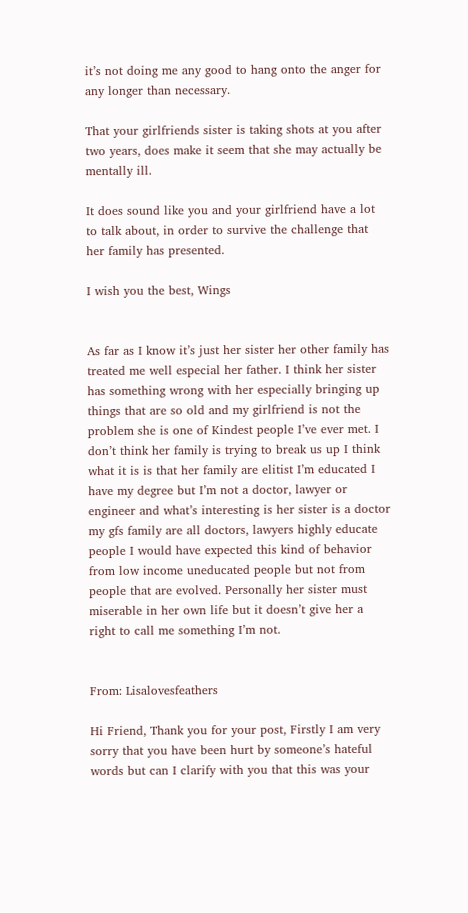it’s not doing me any good to hang onto the anger for any longer than necessary.

That your girlfriends sister is taking shots at you after two years, does make it seem that she may actually be mentally ill.

It does sound like you and your girlfriend have a lot to talk about, in order to survive the challenge that her family has presented.

I wish you the best, Wings


As far as I know it’s just her sister her other family has treated me well especial her father. I think her sister has something wrong with her especially bringing up things that are so old and my girlfriend is not the problem she is one of Kindest people I’ve ever met. I don’t think her family is trying to break us up I think what it is is that her family are elitist I’m educated I have my degree but I’m not a doctor, lawyer or engineer and what’s interesting is her sister is a doctor my gfs family are all doctors, lawyers highly educate people I would have expected this kind of behavior from low income uneducated people but not from people that are evolved. Personally her sister must miserable in her own life but it doesn’t give her a right to call me something I’m not.


From: Lisalovesfeathers

Hi Friend, Thank you for your post, Firstly I am very sorry that you have been hurt by someone’s hateful words but can I clarify with you that this was your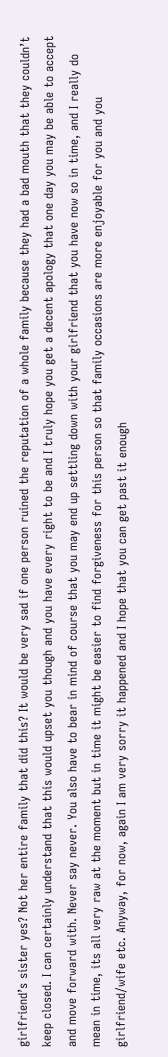girlfriend’s sister yes? Not her entire family that did this? It would be very sad if one person ruined the reputation of a whole family because they had a bad mouth that they couldn’t keep closed. I can certainly understand that this would upset you though and you have every right to be and I truly hope you get a decent apology that one day you may be able to accept and move forward with. Never say never. You also have to bear in mind of course that you may end up settling down with your girlfriend that you have now so in time, and I really do mean in time, its all very raw at the moment but in time it might be easier to find forgiveness for this person so that family occasions are more enjoyable for you and you girlfriend/wife etc. Anyway, for now, again I am very sorry it happened and I hope that you can get past it enough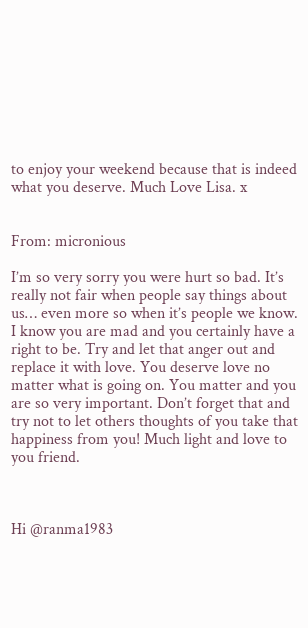to enjoy your weekend because that is indeed what you deserve. Much Love Lisa. x


From: micronious

I’m so very sorry you were hurt so bad. It’s really not fair when people say things about us… even more so when it’s people we know. I know you are mad and you certainly have a right to be. Try and let that anger out and replace it with love. You deserve love no matter what is going on. You matter and you are so very important. Don’t forget that and try not to let others thoughts of you take that happiness from you! Much light and love to you friend.



Hi @ranma1983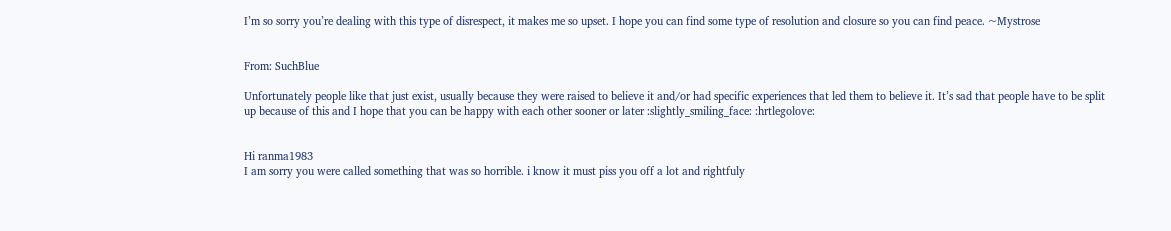I’m so sorry you’re dealing with this type of disrespect, it makes me so upset. I hope you can find some type of resolution and closure so you can find peace. ~Mystrose


From: SuchBlue

Unfortunately people like that just exist, usually because they were raised to believe it and/or had specific experiences that led them to believe it. It’s sad that people have to be split up because of this and I hope that you can be happy with each other sooner or later :slightly_smiling_face: :hrtlegolove:


Hi ranma1983
I am sorry you were called something that was so horrible. i know it must piss you off a lot and rightfuly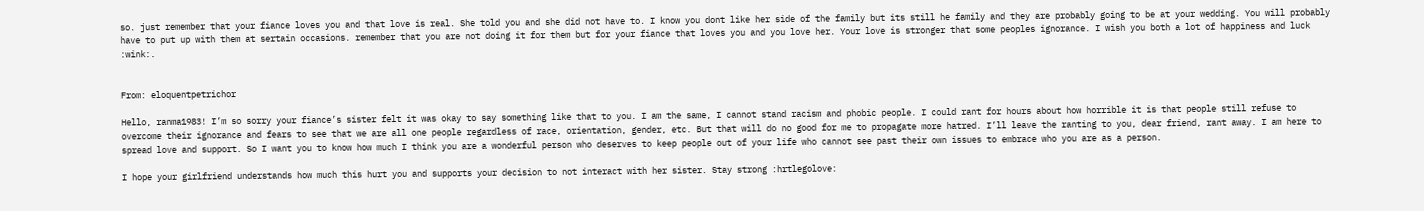so. just remember that your fiance loves you and that love is real. She told you and she did not have to. I know you dont like her side of the family but its still he family and they are probably going to be at your wedding. You will probably have to put up with them at sertain occasions. remember that you are not doing it for them but for your fiance that loves you and you love her. Your love is stronger that some peoples ignorance. I wish you both a lot of happiness and luck :wink:.


From: eloquentpetrichor

Hello, ranma1983! I’m so sorry your fiance’s sister felt it was okay to say something like that to you. I am the same, I cannot stand racism and phobic people. I could rant for hours about how horrible it is that people still refuse to overcome their ignorance and fears to see that we are all one people regardless of race, orientation, gender, etc. But that will do no good for me to propagate more hatred. I’ll leave the ranting to you, dear friend, rant away. I am here to spread love and support. So I want you to know how much I think you are a wonderful person who deserves to keep people out of your life who cannot see past their own issues to embrace who you are as a person.

I hope your girlfriend understands how much this hurt you and supports your decision to not interact with her sister. Stay strong :hrtlegolove: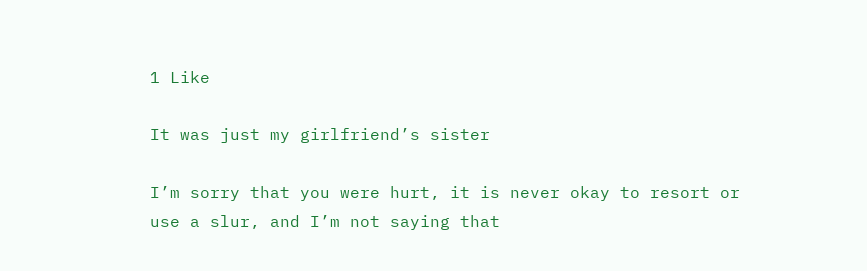1 Like

It was just my girlfriend’s sister

I’m sorry that you were hurt, it is never okay to resort or use a slur, and I’m not saying that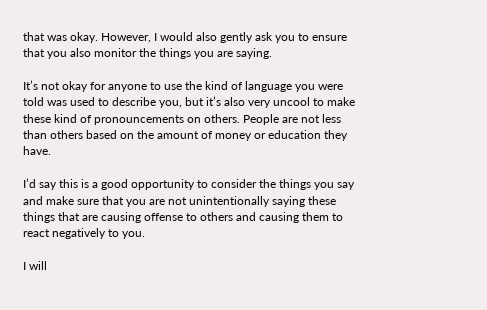that was okay. However, I would also gently ask you to ensure that you also monitor the things you are saying.

It’s not okay for anyone to use the kind of language you were told was used to describe you, but it’s also very uncool to make these kind of pronouncements on others. People are not less than others based on the amount of money or education they have.

I’d say this is a good opportunity to consider the things you say and make sure that you are not unintentionally saying these things that are causing offense to others and causing them to react negatively to you.

I will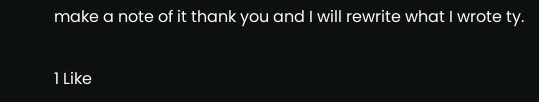make a note of it thank you and I will rewrite what I wrote ty.

1 Like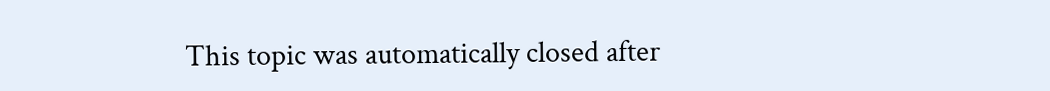This topic was automatically closed after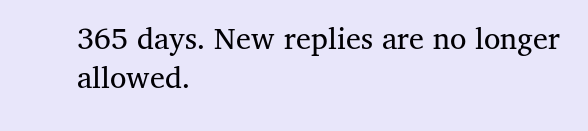365 days. New replies are no longer allowed.